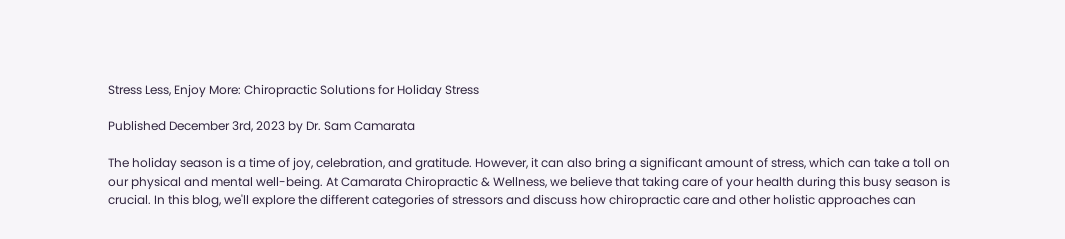Stress Less, Enjoy More: Chiropractic Solutions for Holiday Stress

Published December 3rd, 2023 by Dr. Sam Camarata

The holiday season is a time of joy, celebration, and gratitude. However, it can also bring a significant amount of stress, which can take a toll on our physical and mental well-being. At Camarata Chiropractic & Wellness, we believe that taking care of your health during this busy season is crucial. In this blog, we'll explore the different categories of stressors and discuss how chiropractic care and other holistic approaches can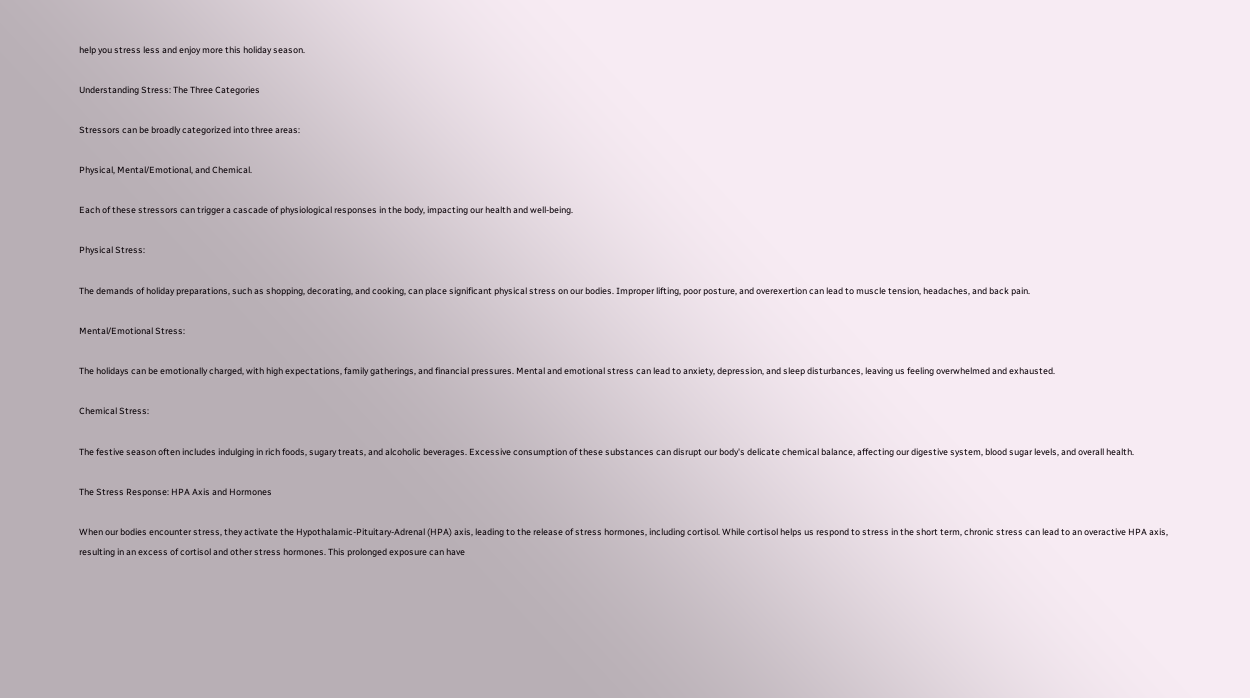help you stress less and enjoy more this holiday season.

Understanding Stress: The Three Categories

Stressors can be broadly categorized into three areas:

Physical, Mental/Emotional, and Chemical.

Each of these stressors can trigger a cascade of physiological responses in the body, impacting our health and well-being.

Physical Stress:

The demands of holiday preparations, such as shopping, decorating, and cooking, can place significant physical stress on our bodies. Improper lifting, poor posture, and overexertion can lead to muscle tension, headaches, and back pain.

Mental/Emotional Stress:

The holidays can be emotionally charged, with high expectations, family gatherings, and financial pressures. Mental and emotional stress can lead to anxiety, depression, and sleep disturbances, leaving us feeling overwhelmed and exhausted.

Chemical Stress:

The festive season often includes indulging in rich foods, sugary treats, and alcoholic beverages. Excessive consumption of these substances can disrupt our body's delicate chemical balance, affecting our digestive system, blood sugar levels, and overall health.

The Stress Response: HPA Axis and Hormones

When our bodies encounter stress, they activate the Hypothalamic-Pituitary-Adrenal (HPA) axis, leading to the release of stress hormones, including cortisol. While cortisol helps us respond to stress in the short term, chronic stress can lead to an overactive HPA axis, resulting in an excess of cortisol and other stress hormones. This prolonged exposure can have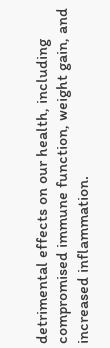detrimental effects on our health, including compromised immune function, weight gain, and increased inflammation.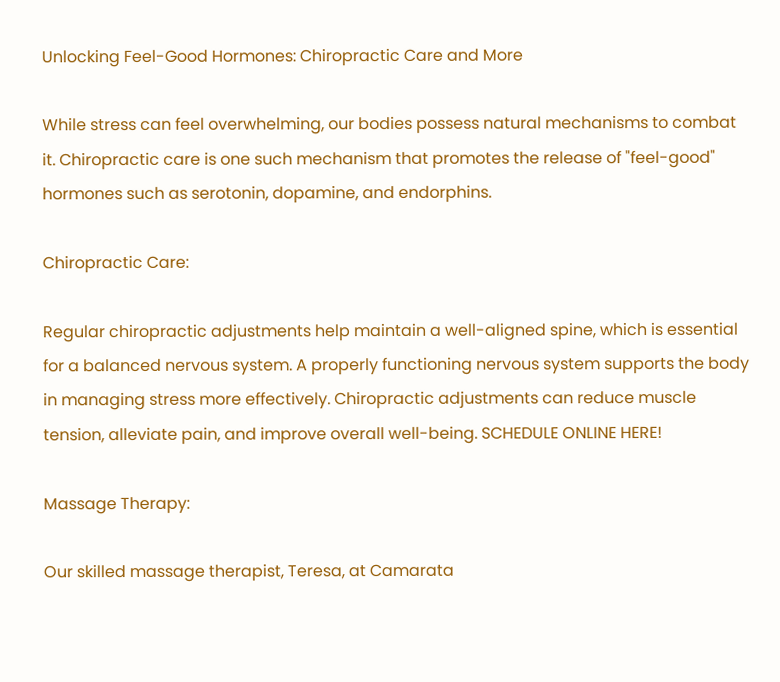Unlocking Feel-Good Hormones: Chiropractic Care and More

While stress can feel overwhelming, our bodies possess natural mechanisms to combat it. Chiropractic care is one such mechanism that promotes the release of "feel-good" hormones such as serotonin, dopamine, and endorphins.

Chiropractic Care:

Regular chiropractic adjustments help maintain a well-aligned spine, which is essential for a balanced nervous system. A properly functioning nervous system supports the body in managing stress more effectively. Chiropractic adjustments can reduce muscle tension, alleviate pain, and improve overall well-being. SCHEDULE ONLINE HERE!

Massage Therapy:

Our skilled massage therapist, Teresa, at Camarata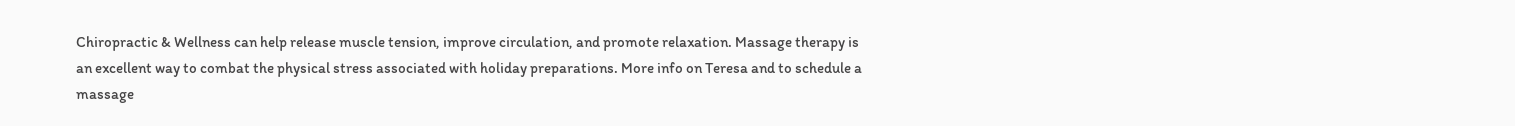Chiropractic & Wellness can help release muscle tension, improve circulation, and promote relaxation. Massage therapy is an excellent way to combat the physical stress associated with holiday preparations. More info on Teresa and to schedule a massage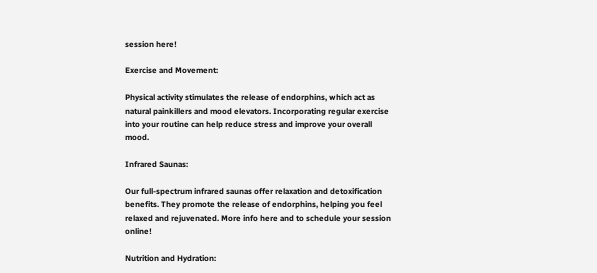session here!

Exercise and Movement:

Physical activity stimulates the release of endorphins, which act as natural painkillers and mood elevators. Incorporating regular exercise into your routine can help reduce stress and improve your overall mood.

Infrared Saunas:

Our full-spectrum infrared saunas offer relaxation and detoxification benefits. They promote the release of endorphins, helping you feel relaxed and rejuvenated. More info here and to schedule your session online!

Nutrition and Hydration: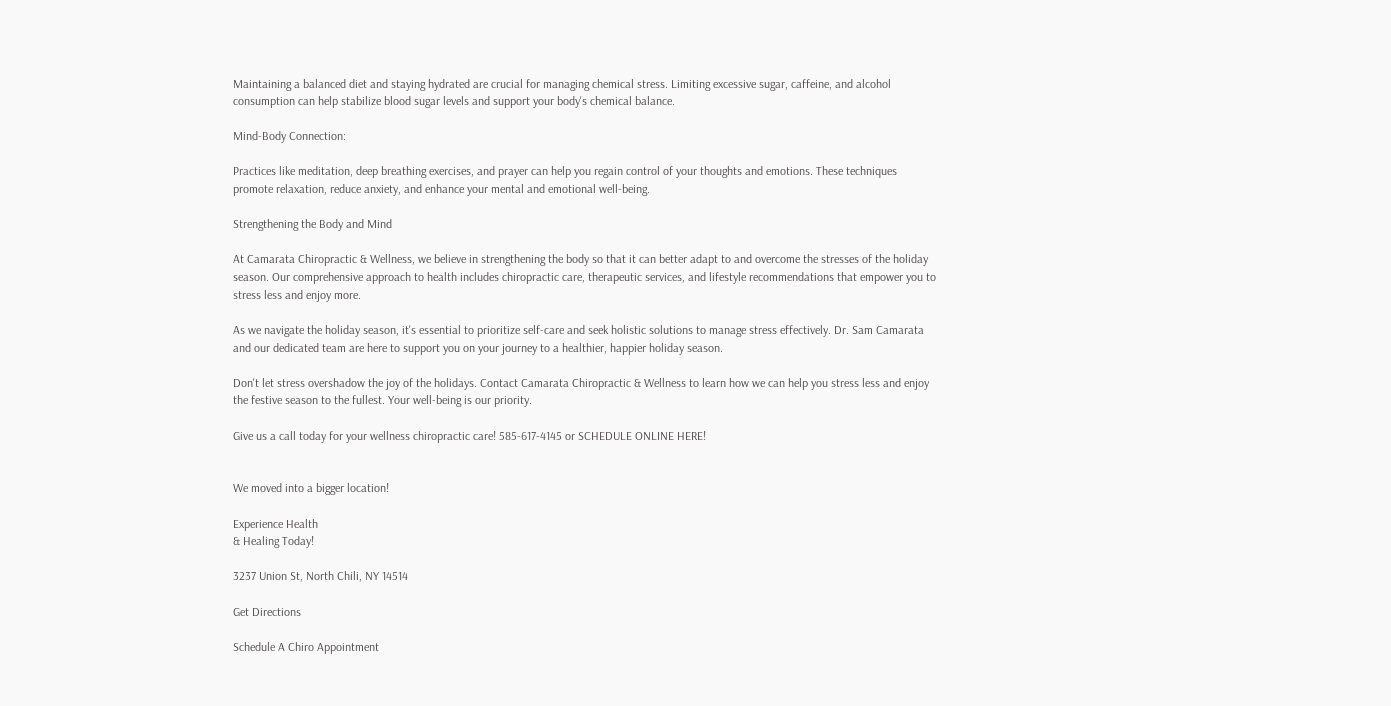Maintaining a balanced diet and staying hydrated are crucial for managing chemical stress. Limiting excessive sugar, caffeine, and alcohol consumption can help stabilize blood sugar levels and support your body's chemical balance.

Mind-Body Connection:

Practices like meditation, deep breathing exercises, and prayer can help you regain control of your thoughts and emotions. These techniques promote relaxation, reduce anxiety, and enhance your mental and emotional well-being.

Strengthening the Body and Mind

At Camarata Chiropractic & Wellness, we believe in strengthening the body so that it can better adapt to and overcome the stresses of the holiday season. Our comprehensive approach to health includes chiropractic care, therapeutic services, and lifestyle recommendations that empower you to stress less and enjoy more.

As we navigate the holiday season, it's essential to prioritize self-care and seek holistic solutions to manage stress effectively. Dr. Sam Camarata and our dedicated team are here to support you on your journey to a healthier, happier holiday season.

Don't let stress overshadow the joy of the holidays. Contact Camarata Chiropractic & Wellness to learn how we can help you stress less and enjoy the festive season to the fullest. Your well-being is our priority.

Give us a call today for your wellness chiropractic care! 585-617-4145 or SCHEDULE ONLINE HERE!


We moved into a bigger location!

Experience Health
& Healing Today!

3237 Union St, North Chili, NY 14514

Get Directions

Schedule A Chiro Appointment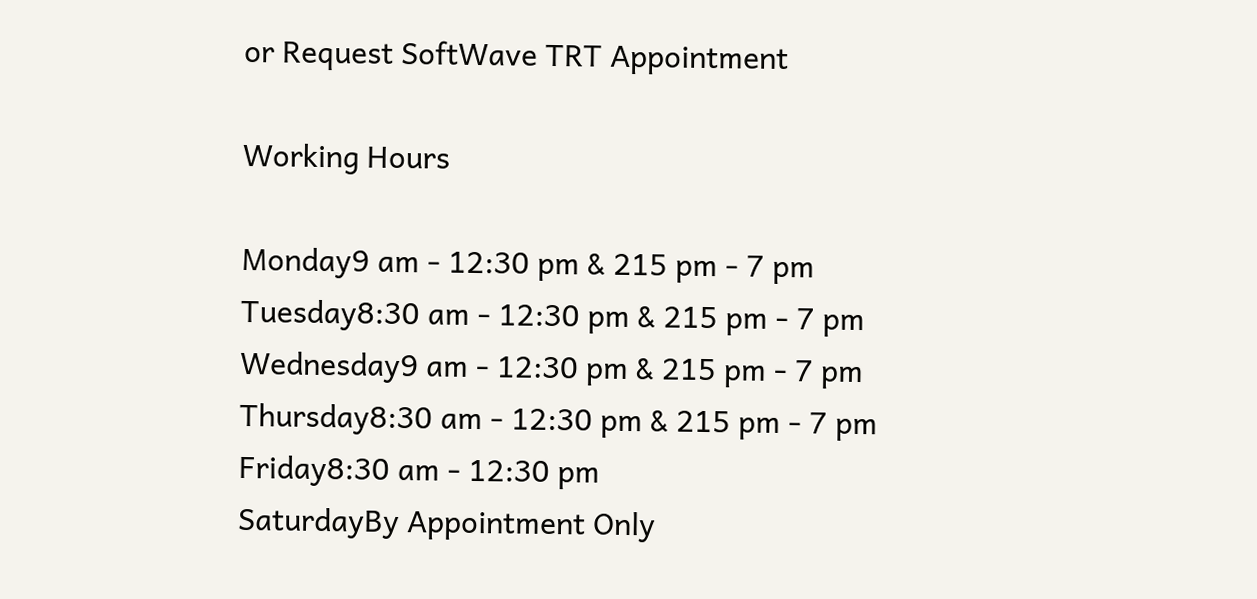or Request SoftWave TRT Appointment

Working Hours

Monday9 am - 12:30 pm & 215 pm - 7 pm
Tuesday8:30 am - 12:30 pm & 215 pm - 7 pm
Wednesday9 am - 12:30 pm & 215 pm - 7 pm
Thursday8:30 am - 12:30 pm & 215 pm - 7 pm
Friday8:30 am - 12:30 pm
SaturdayBy Appointment Only